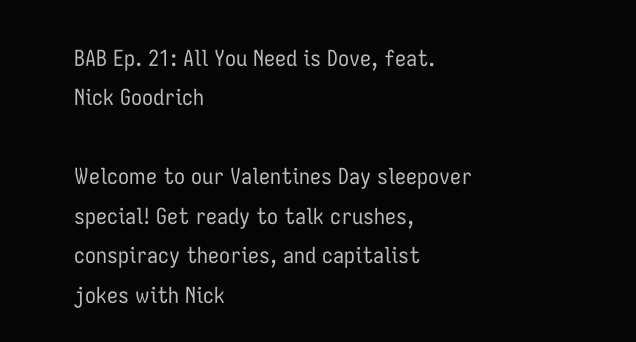BAB Ep. 21: All You Need is Dove, feat. Nick Goodrich

Welcome to our Valentines Day sleepover special! Get ready to talk crushes, conspiracy theories, and capitalist jokes with Nick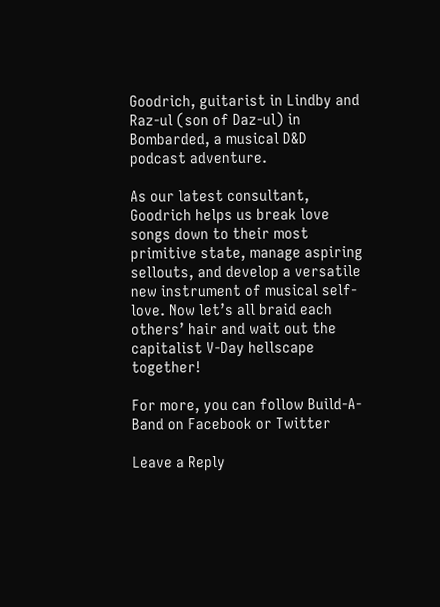Goodrich, guitarist in Lindby and Raz-ul (son of Daz-ul) in Bombarded, a musical D&D podcast adventure.

As our latest consultant, Goodrich helps us break love songs down to their most primitive state, manage aspiring sellouts, and develop a versatile new instrument of musical self-love. Now let’s all braid each others’ hair and wait out the capitalist V-Day hellscape together!

For more, you can follow Build-A-Band on Facebook or Twitter

Leave a Reply